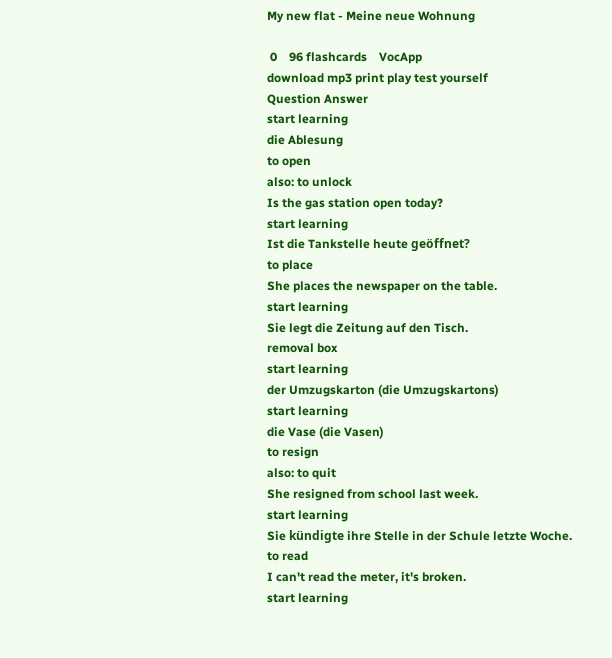My new flat - Meine neue Wohnung

 0    96 flashcards    VocApp
download mp3 print play test yourself
Question Answer
start learning
die Ablesung
to open
also: to unlock
Is the gas station open today?
start learning
Ist die Tankstelle heute geöffnet?
to place
She places the newspaper on the table.
start learning
Sie legt die Zeitung auf den Tisch.
removal box
start learning
der Umzugskarton (die Umzugskartons)
start learning
die Vase (die Vasen)
to resign
also: to quit
She resigned from school last week.
start learning
Sie kündigte ihre Stelle in der Schule letzte Woche.
to read
I can't read the meter, it's broken.
start learning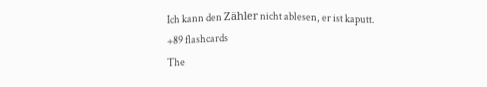Ich kann den Zähler nicht ablesen, er ist kaputt.
+89 flashcards
The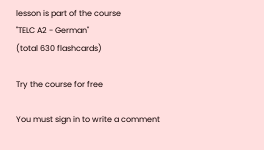lesson is part of the course
"TELC A2 - German"
(total 630 flashcards)

Try the course for free

You must sign in to write a comment